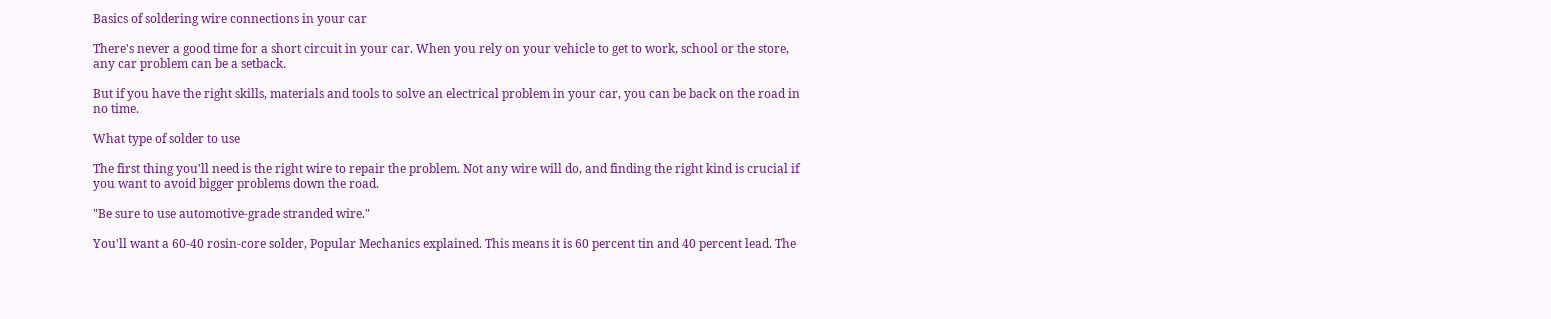Basics of soldering wire connections in your car

There's never a good time for a short circuit in your car. When you rely on your vehicle to get to work, school or the store, any car problem can be a setback.

But if you have the right skills, materials and tools to solve an electrical problem in your car, you can be back on the road in no time.

What type of solder to use

The first thing you'll need is the right wire to repair the problem. Not any wire will do, and finding the right kind is crucial if you want to avoid bigger problems down the road.

"Be sure to use automotive-grade stranded wire."

You'll want a 60-40 rosin-core solder, Popular Mechanics explained. This means it is 60 percent tin and 40 percent lead. The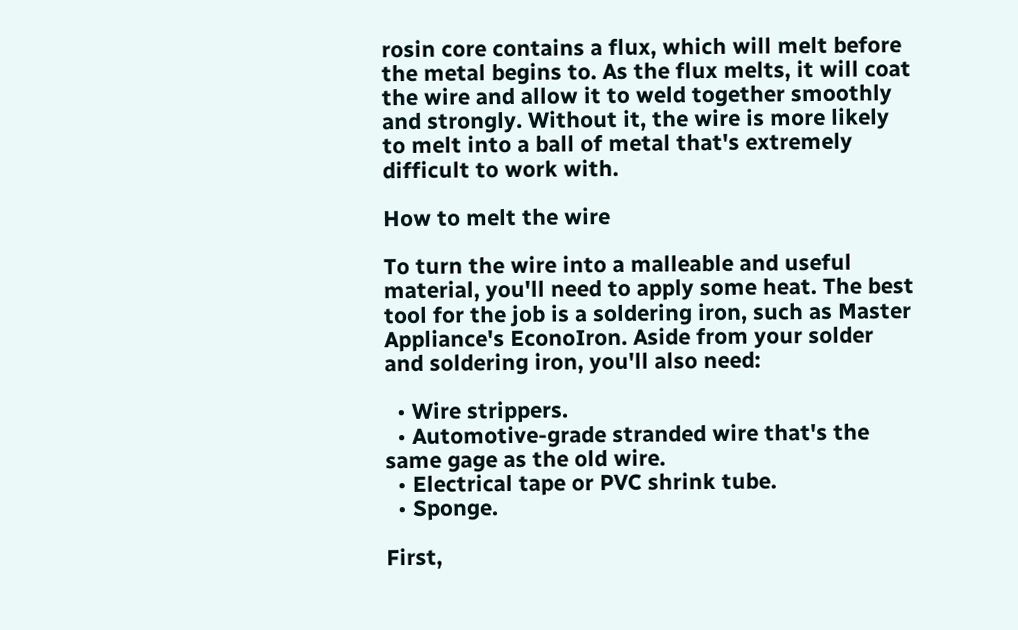rosin core contains a flux, which will melt before the metal begins to. As the flux melts, it will coat the wire and allow it to weld together smoothly and strongly. Without it, the wire is more likely to melt into a ball of metal that's extremely difficult to work with.

How to melt the wire

To turn the wire into a malleable and useful material, you'll need to apply some heat. The best tool for the job is a soldering iron, such as Master Appliance's EconoIron. Aside from your solder and soldering iron, you'll also need:

  • Wire strippers.
  • Automotive-grade stranded wire that's the same gage as the old wire.
  • Electrical tape or PVC shrink tube.
  • Sponge.

First,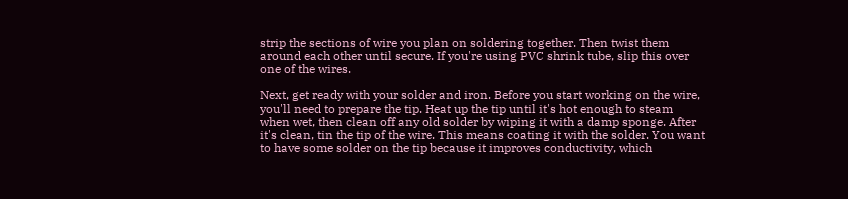strip the sections of wire you plan on soldering together. Then twist them around each other until secure. If you're using PVC shrink tube, slip this over one of the wires.

Next, get ready with your solder and iron. Before you start working on the wire, you'll need to prepare the tip. Heat up the tip until it's hot enough to steam when wet, then clean off any old solder by wiping it with a damp sponge. After it's clean, tin the tip of the wire. This means coating it with the solder. You want to have some solder on the tip because it improves conductivity, which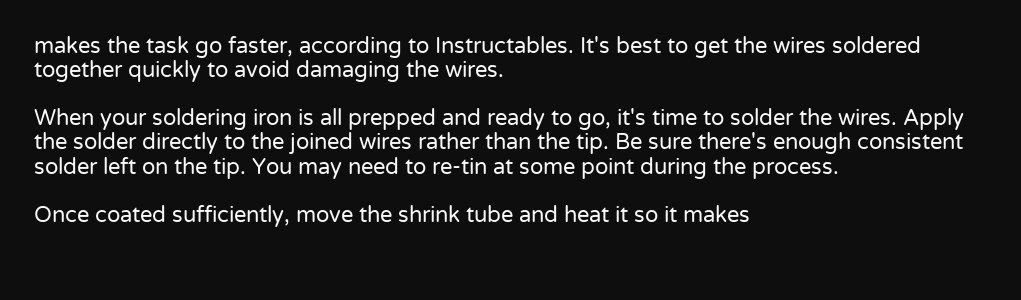makes the task go faster, according to Instructables. It's best to get the wires soldered together quickly to avoid damaging the wires.

When your soldering iron is all prepped and ready to go, it's time to solder the wires. Apply the solder directly to the joined wires rather than the tip. Be sure there's enough consistent solder left on the tip. You may need to re-tin at some point during the process.

Once coated sufficiently, move the shrink tube and heat it so it makes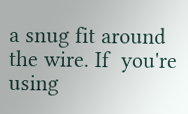a snug fit around the wire. If  you're using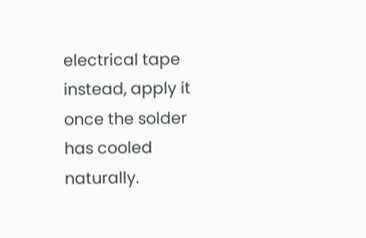electrical tape instead, apply it once the solder has cooled naturally.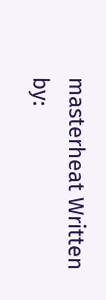masterheat Written by: